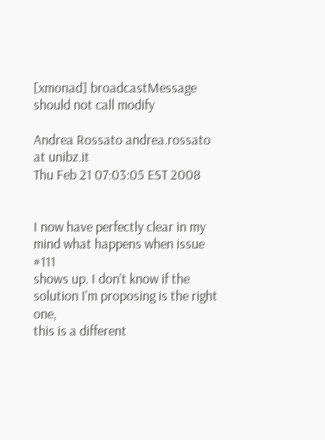[xmonad] broadcastMessage should not call modify

Andrea Rossato andrea.rossato at unibz.it
Thu Feb 21 07:03:05 EST 2008


I now have perfectly clear in my mind what happens when issue #111
shows up. I don't know if the solution I'm proposing is the right one,
this is a different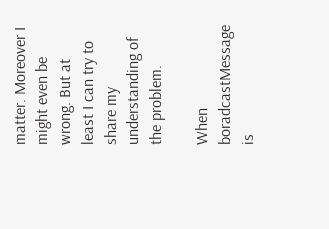matter. Moreover I might even be wrong. But at
least I can try to share my understanding of the problem.

When boradcastMessage is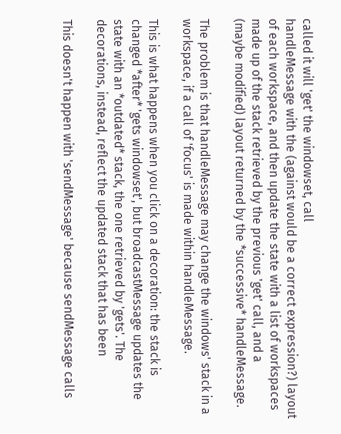called it will 'get' the windowset, call
handleMessage with the (against would be a correct expression?) layout
of each workspace, and then update the state with a list of workspaces
made up of the stack retrieved by the previous 'get' call, and a
(maybe modified) layout returned by the *successive* handleMessage.

The problem is that handleMessage may change the windows' stack in a
workspace, if a call of 'focus' is made within handleMessage.

This is what happens when you click on a decoration: the stack is
changed *after* 'gets windowset', but broadcastMessage updates the
state with an *outdated* stack, the one retrieved by 'gets'. The
decorations, instead, reflect the updated stack that has been

This doesn't happen with 'sendMessage' because sendMessage calls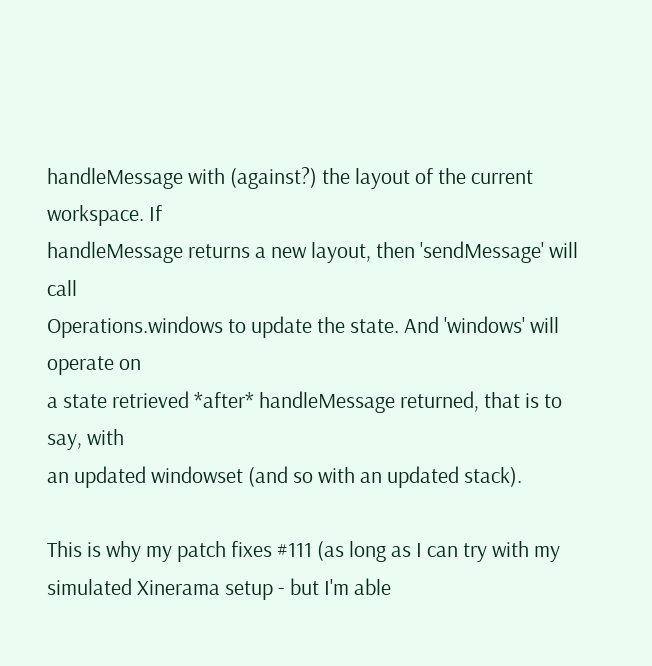handleMessage with (against?) the layout of the current workspace. If
handleMessage returns a new layout, then 'sendMessage' will call
Operations.windows to update the state. And 'windows' will operate on
a state retrieved *after* handleMessage returned, that is to say, with
an updated windowset (and so with an updated stack).

This is why my patch fixes #111 (as long as I can try with my
simulated Xinerama setup - but I'm able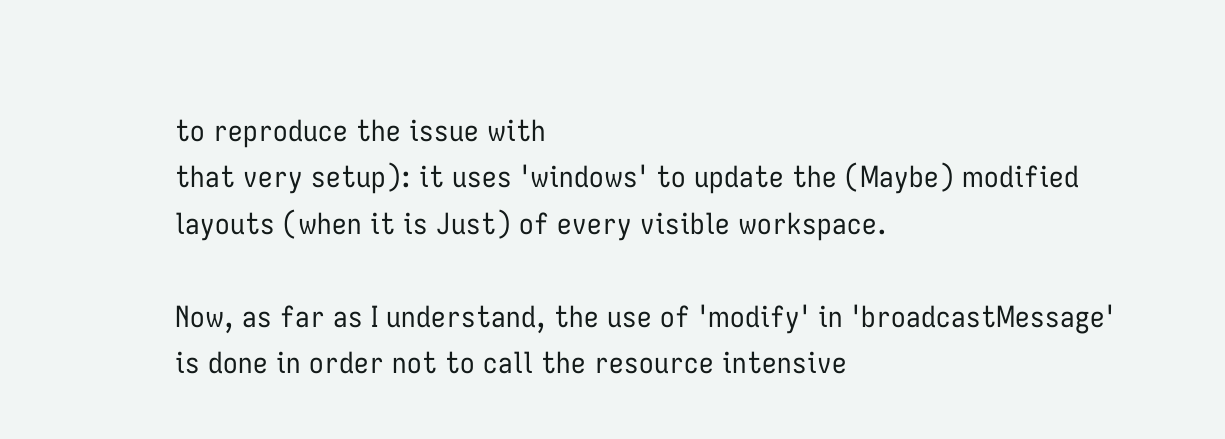to reproduce the issue with
that very setup): it uses 'windows' to update the (Maybe) modified
layouts (when it is Just) of every visible workspace.

Now, as far as I understand, the use of 'modify' in 'broadcastMessage'
is done in order not to call the resource intensive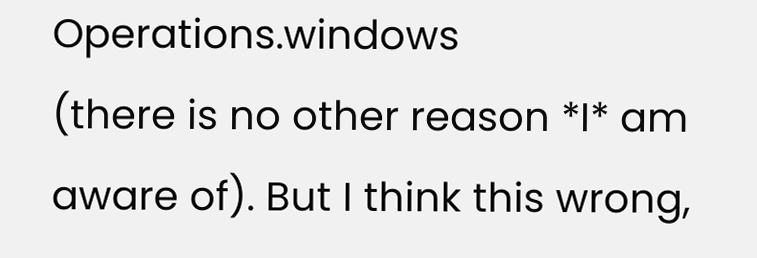Operations.windows
(there is no other reason *I* am aware of). But I think this wrong,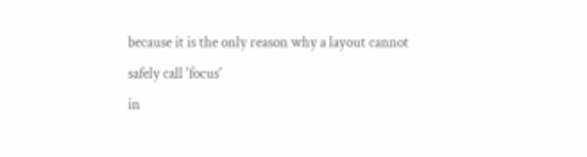because it is the only reason why a layout cannot safely call 'focus'
in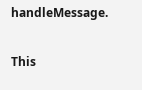handleMessage.

This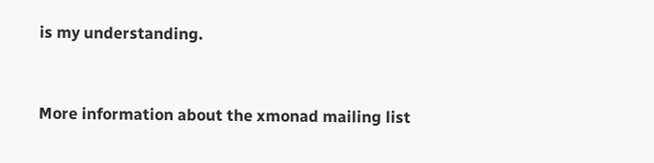is my understanding.


More information about the xmonad mailing list